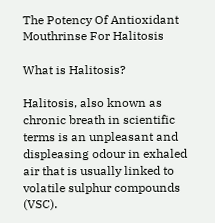The Potency Of Antioxidant Mouthrinse For Halitosis

What is Halitosis?

Halitosis, also known as chronic breath in scientific terms is an unpleasant and displeasing odour in exhaled air that is usually linked to volatile sulphur compounds (VSC).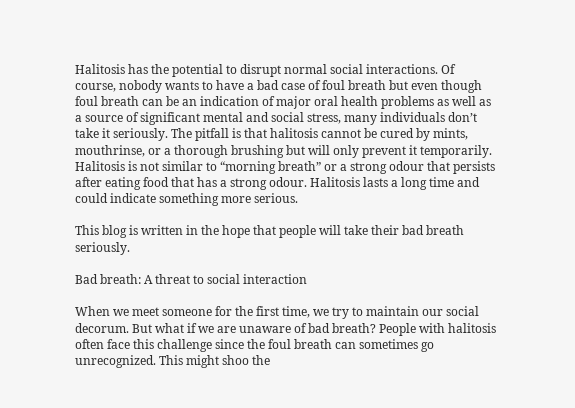Halitosis has the potential to disrupt normal social interactions. Of course, nobody wants to have a bad case of foul breath but even though foul breath can be an indication of major oral health problems as well as a source of significant mental and social stress, many individuals don’t take it seriously. The pitfall is that halitosis cannot be cured by mints, mouthrinse, or a thorough brushing but will only prevent it temporarily. Halitosis is not similar to “morning breath” or a strong odour that persists after eating food that has a strong odour. Halitosis lasts a long time and could indicate something more serious.

This blog is written in the hope that people will take their bad breath seriously.

Bad breath: A threat to social interaction

When we meet someone for the first time, we try to maintain our social decorum. But what if we are unaware of bad breath? People with halitosis often face this challenge since the foul breath can sometimes go unrecognized. This might shoo the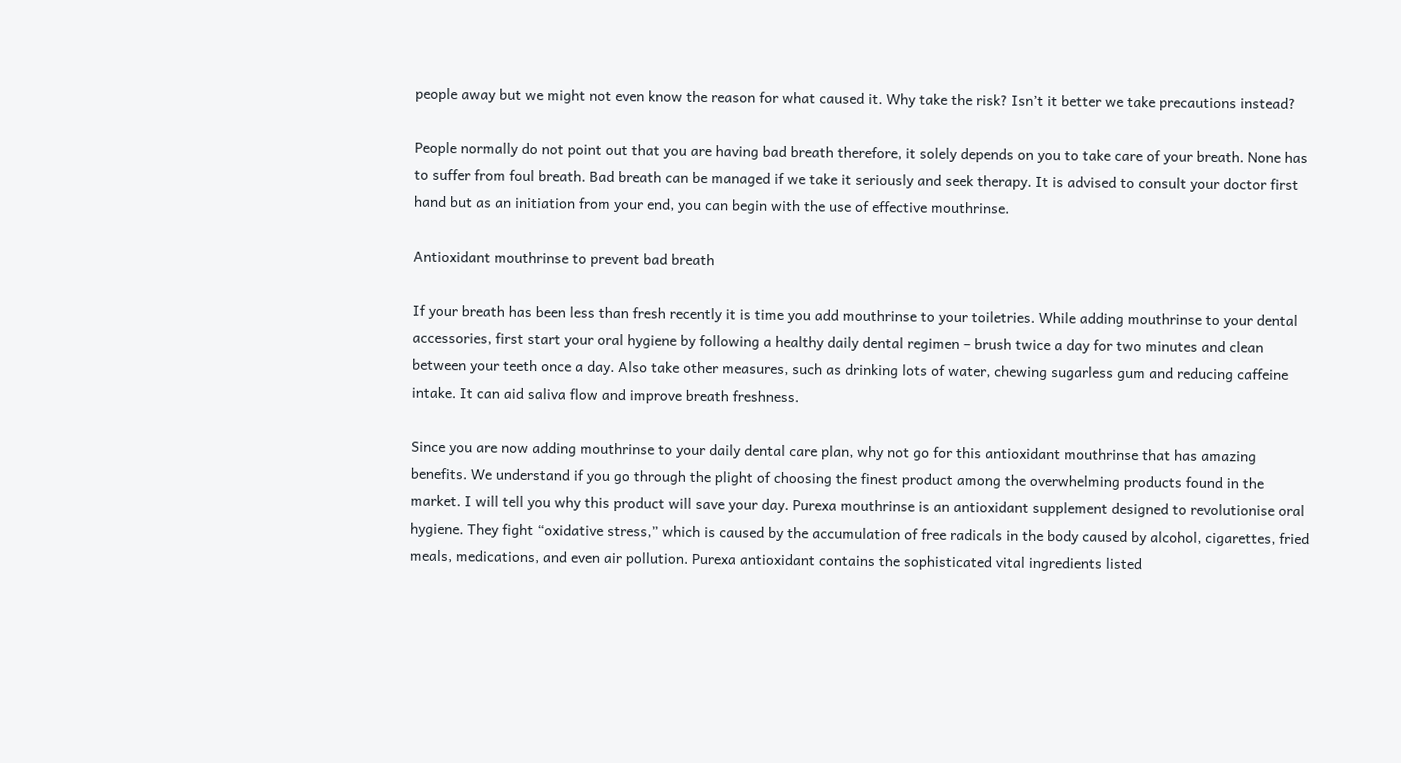people away but we might not even know the reason for what caused it. Why take the risk? Isn’t it better we take precautions instead?

People normally do not point out that you are having bad breath therefore, it solely depends on you to take care of your breath. None has to suffer from foul breath. Bad breath can be managed if we take it seriously and seek therapy. It is advised to consult your doctor first hand but as an initiation from your end, you can begin with the use of effective mouthrinse.

Antioxidant mouthrinse to prevent bad breath

If your breath has been less than fresh recently it is time you add mouthrinse to your toiletries. While adding mouthrinse to your dental accessories, first start your oral hygiene by following a healthy daily dental regimen – brush twice a day for two minutes and clean between your teeth once a day. Also take other measures, such as drinking lots of water, chewing sugarless gum and reducing caffeine intake. It can aid saliva flow and improve breath freshness.

Since you are now adding mouthrinse to your daily dental care plan, why not go for this antioxidant mouthrinse that has amazing benefits. We understand if you go through the plight of choosing the finest product among the overwhelming products found in the market. I will tell you why this product will save your day. Purexa mouthrinse is an antioxidant supplement designed to revolutionise oral hygiene. They fight “oxidative stress,” which is caused by the accumulation of free radicals in the body caused by alcohol, cigarettes, fried meals, medications, and even air pollution. Purexa antioxidant contains the sophisticated vital ingredients listed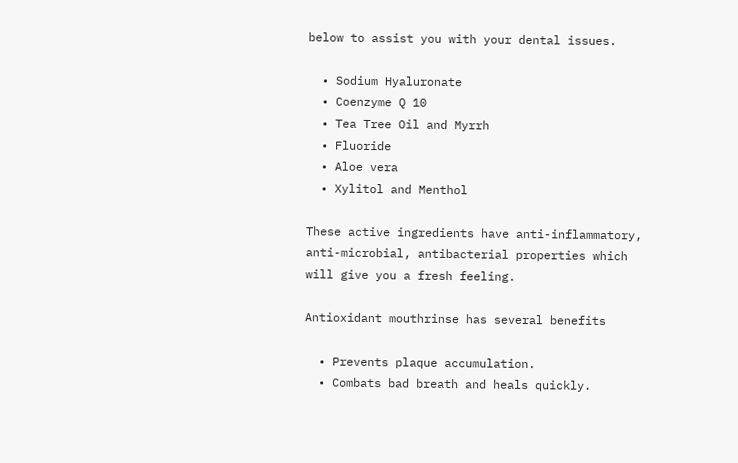below to assist you with your dental issues.

  • Sodium Hyaluronate
  • Coenzyme Q 10
  • Tea Tree Oil and Myrrh
  • Fluoride
  • Aloe vera
  • Xylitol and Menthol

These active ingredients have anti-inflammatory, anti-microbial, antibacterial properties which will give you a fresh feeling.

Antioxidant mouthrinse has several benefits

  • Prevents plaque accumulation.
  • Combats bad breath and heals quickly.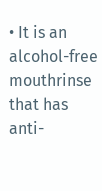• It is an alcohol-free mouthrinse that has anti-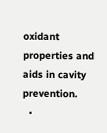oxidant properties and aids in cavity prevention.
  •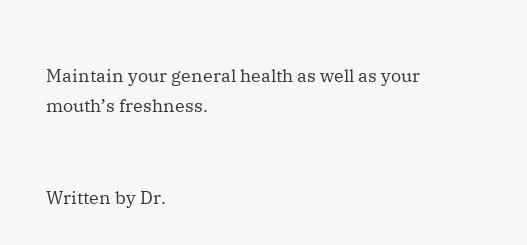Maintain your general health as well as your mouth’s freshness.


Written by Dr.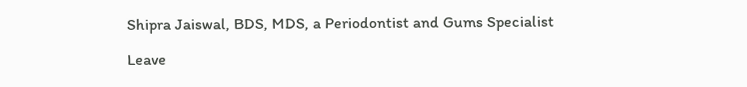Shipra Jaiswal, BDS, MDS, a Periodontist and Gums Specialist

Leave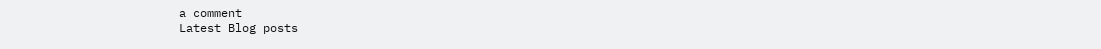a comment
Latest Blog posts